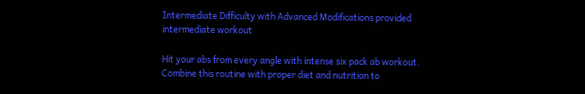Intermediate Difficulty with Advanced Modifications provided
intermediate workout

Hit your abs from every angle with intense six pack ab workout. Combine this routine with proper diet and nutrition to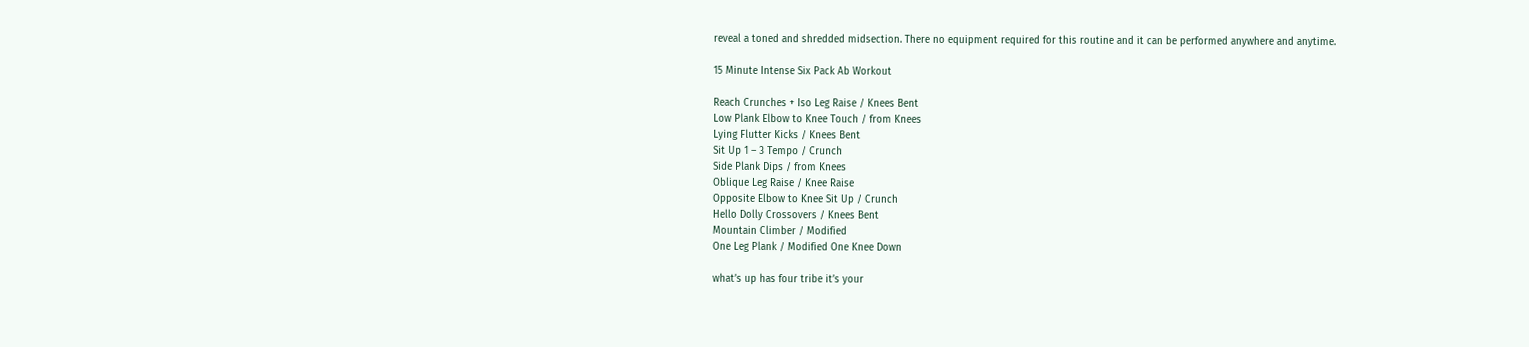reveal a toned and shredded midsection. There no equipment required for this routine and it can be performed anywhere and anytime.

15 Minute Intense Six Pack Ab Workout

Reach Crunches + Iso Leg Raise / Knees Bent
Low Plank Elbow to Knee Touch / from Knees
Lying Flutter Kicks / Knees Bent
Sit Up 1 – 3 Tempo / Crunch
Side Plank Dips / from Knees
Oblique Leg Raise / Knee Raise
Opposite Elbow to Knee Sit Up / Crunch
Hello Dolly Crossovers / Knees Bent
Mountain Climber / Modified
One Leg Plank / Modified One Knee Down

what’s up has four tribe it’s your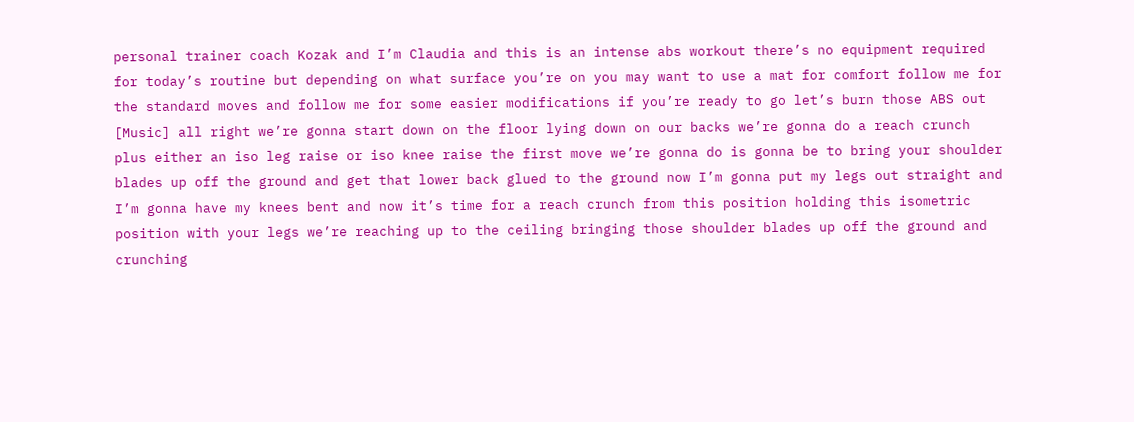personal trainer coach Kozak and I’m Claudia and this is an intense abs workout there’s no equipment required for today’s routine but depending on what surface you’re on you may want to use a mat for comfort follow me for the standard moves and follow me for some easier modifications if you’re ready to go let’s burn those ABS out [Music] all right we’re gonna start down on the floor lying down on our backs we’re gonna do a reach crunch plus either an iso leg raise or iso knee raise the first move we’re gonna do is gonna be to bring your shoulder blades up off the ground and get that lower back glued to the ground now I’m gonna put my legs out straight and I’m gonna have my knees bent and now it’s time for a reach crunch from this position holding this isometric position with your legs we’re reaching up to the ceiling bringing those shoulder blades up off the ground and crunching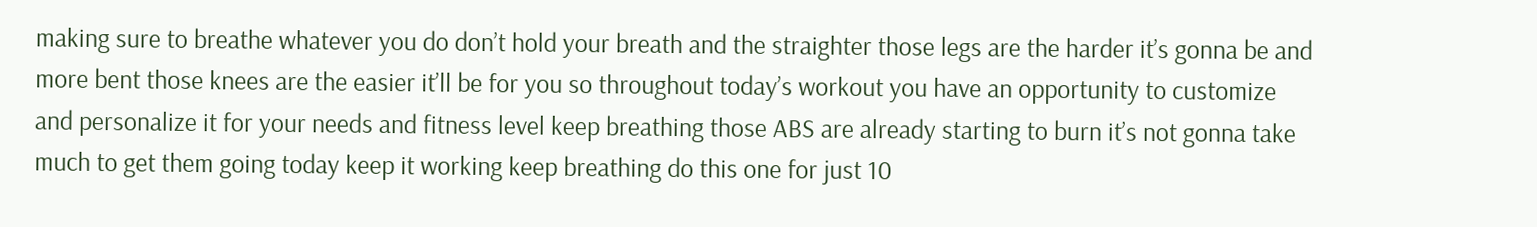making sure to breathe whatever you do don’t hold your breath and the straighter those legs are the harder it’s gonna be and more bent those knees are the easier it’ll be for you so throughout today’s workout you have an opportunity to customize and personalize it for your needs and fitness level keep breathing those ABS are already starting to burn it’s not gonna take much to get them going today keep it working keep breathing do this one for just 10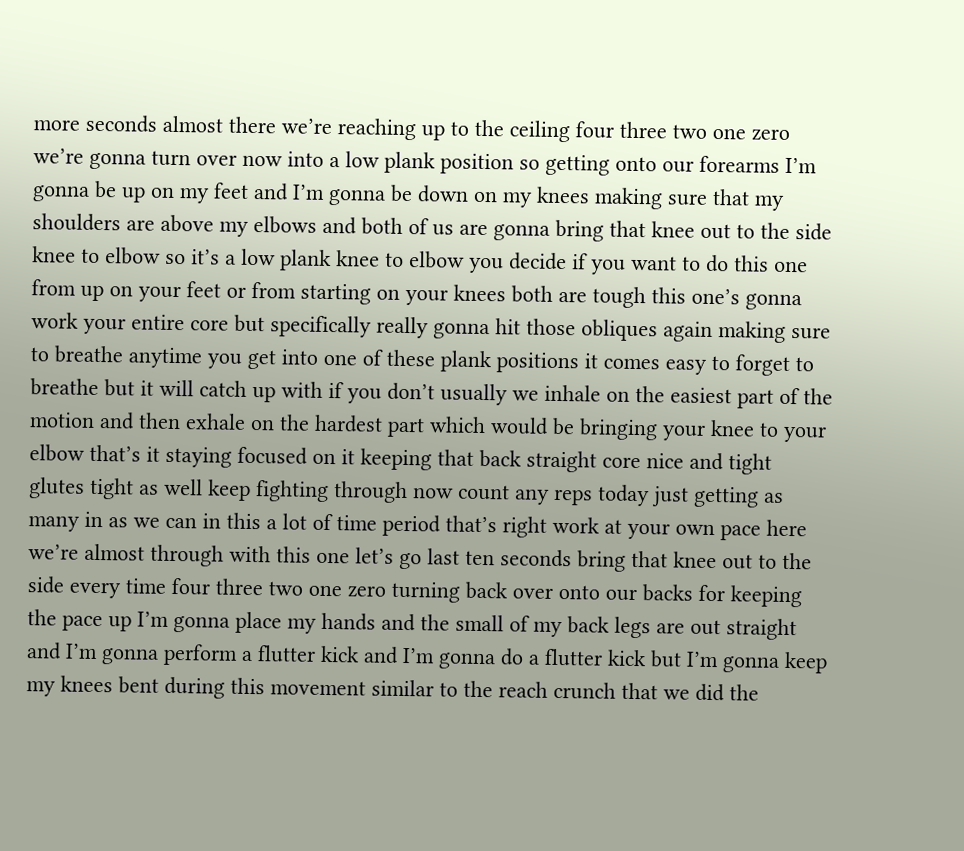more seconds almost there we’re reaching up to the ceiling four three two one zero we’re gonna turn over now into a low plank position so getting onto our forearms I’m gonna be up on my feet and I’m gonna be down on my knees making sure that my shoulders are above my elbows and both of us are gonna bring that knee out to the side knee to elbow so it’s a low plank knee to elbow you decide if you want to do this one from up on your feet or from starting on your knees both are tough this one’s gonna work your entire core but specifically really gonna hit those obliques again making sure to breathe anytime you get into one of these plank positions it comes easy to forget to breathe but it will catch up with if you don’t usually we inhale on the easiest part of the motion and then exhale on the hardest part which would be bringing your knee to your elbow that’s it staying focused on it keeping that back straight core nice and tight glutes tight as well keep fighting through now count any reps today just getting as many in as we can in this a lot of time period that’s right work at your own pace here we’re almost through with this one let’s go last ten seconds bring that knee out to the side every time four three two one zero turning back over onto our backs for keeping the pace up I’m gonna place my hands and the small of my back legs are out straight and I’m gonna perform a flutter kick and I’m gonna do a flutter kick but I’m gonna keep my knees bent during this movement similar to the reach crunch that we did the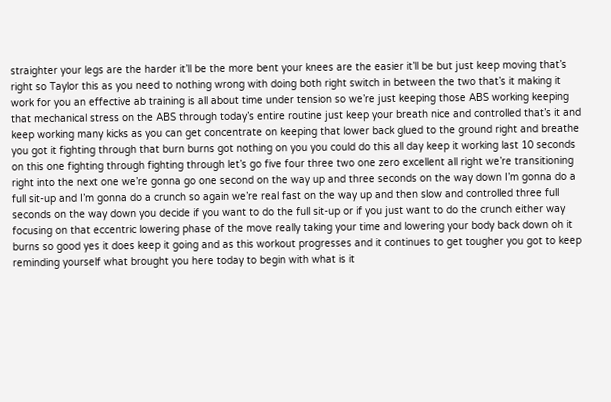straighter your legs are the harder it’ll be the more bent your knees are the easier it’ll be but just keep moving that’s right so Taylor this as you need to nothing wrong with doing both right switch in between the two that’s it making it work for you an effective ab training is all about time under tension so we’re just keeping those ABS working keeping that mechanical stress on the ABS through today’s entire routine just keep your breath nice and controlled that’s it and keep working many kicks as you can get concentrate on keeping that lower back glued to the ground right and breathe you got it fighting through that burn burns got nothing on you you could do this all day keep it working last 10 seconds on this one fighting through fighting through let’s go five four three two one zero excellent all right we’re transitioning right into the next one we’re gonna go one second on the way up and three seconds on the way down I’m gonna do a full sit-up and I’m gonna do a crunch so again we’re real fast on the way up and then slow and controlled three full seconds on the way down you decide if you want to do the full sit-up or if you just want to do the crunch either way focusing on that eccentric lowering phase of the move really taking your time and lowering your body back down oh it burns so good yes it does keep it going and as this workout progresses and it continues to get tougher you got to keep reminding yourself what brought you here today to begin with what is it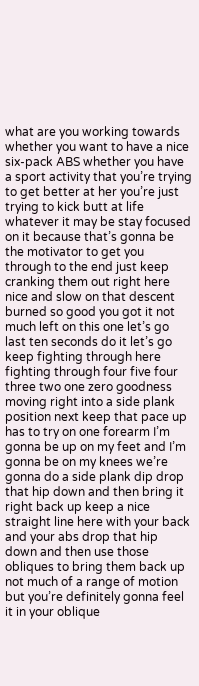what are you working towards whether you want to have a nice six-pack ABS whether you have a sport activity that you’re trying to get better at her you’re just trying to kick butt at life whatever it may be stay focused on it because that’s gonna be the motivator to get you through to the end just keep cranking them out right here nice and slow on that descent burned so good you got it not much left on this one let’s go last ten seconds do it let’s go keep fighting through here fighting through four five four three two one zero goodness moving right into a side plank position next keep that pace up has to try on one forearm I’m gonna be up on my feet and I’m gonna be on my knees we’re gonna do a side plank dip drop that hip down and then bring it right back up keep a nice straight line here with your back and your abs drop that hip down and then use those obliques to bring them back up not much of a range of motion but you’re definitely gonna feel it in your oblique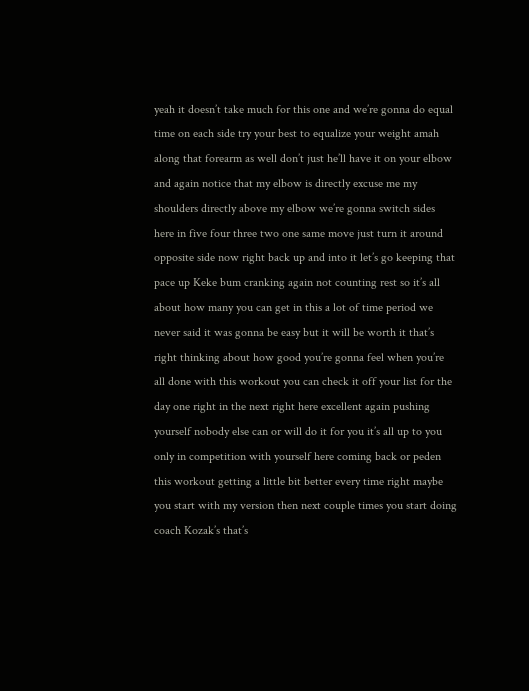yeah it doesn’t take much for this one and we’re gonna do equal time on each side try your best to equalize your weight amah along that forearm as well don’t just he’ll have it on your elbow and again notice that my elbow is directly excuse me my shoulders directly above my elbow we’re gonna switch sides here in five four three two one same move just turn it around opposite side now right back up and into it let’s go keeping that pace up Keke bum cranking again not counting rest so it’s all about how many you can get in this a lot of time period we never said it was gonna be easy but it will be worth it that’s right thinking about how good you’re gonna feel when you’re all done with this workout you can check it off your list for the day one right in the next right here excellent again pushing yourself nobody else can or will do it for you it’s all up to you only in competition with yourself here coming back or peden this workout getting a little bit better every time right maybe you start with my version then next couple times you start doing coach Kozak’s that’s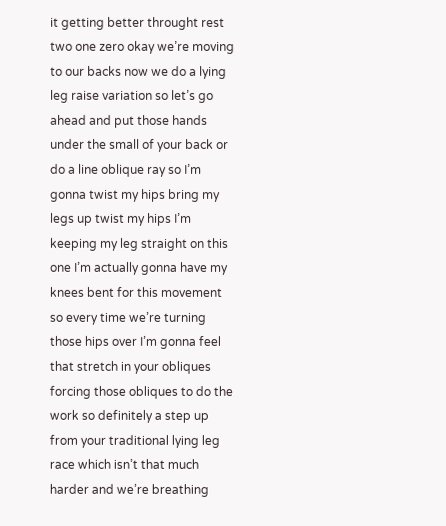it getting better throught rest two one zero okay we’re moving to our backs now we do a lying leg raise variation so let’s go ahead and put those hands under the small of your back or do a line oblique ray so I’m gonna twist my hips bring my legs up twist my hips I’m keeping my leg straight on this one I’m actually gonna have my knees bent for this movement so every time we’re turning those hips over I’m gonna feel that stretch in your obliques forcing those obliques to do the work so definitely a step up from your traditional lying leg race which isn’t that much harder and we’re breathing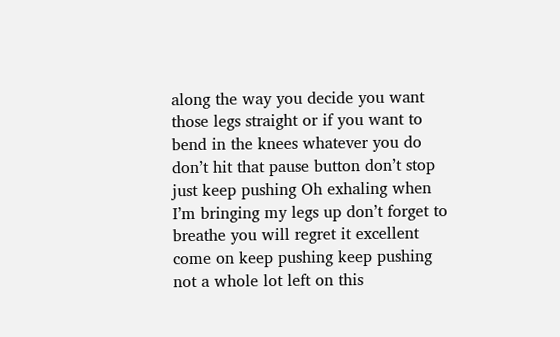along the way you decide you want those legs straight or if you want to bend in the knees whatever you do don’t hit that pause button don’t stop just keep pushing Oh exhaling when I’m bringing my legs up don’t forget to breathe you will regret it excellent come on keep pushing keep pushing not a whole lot left on this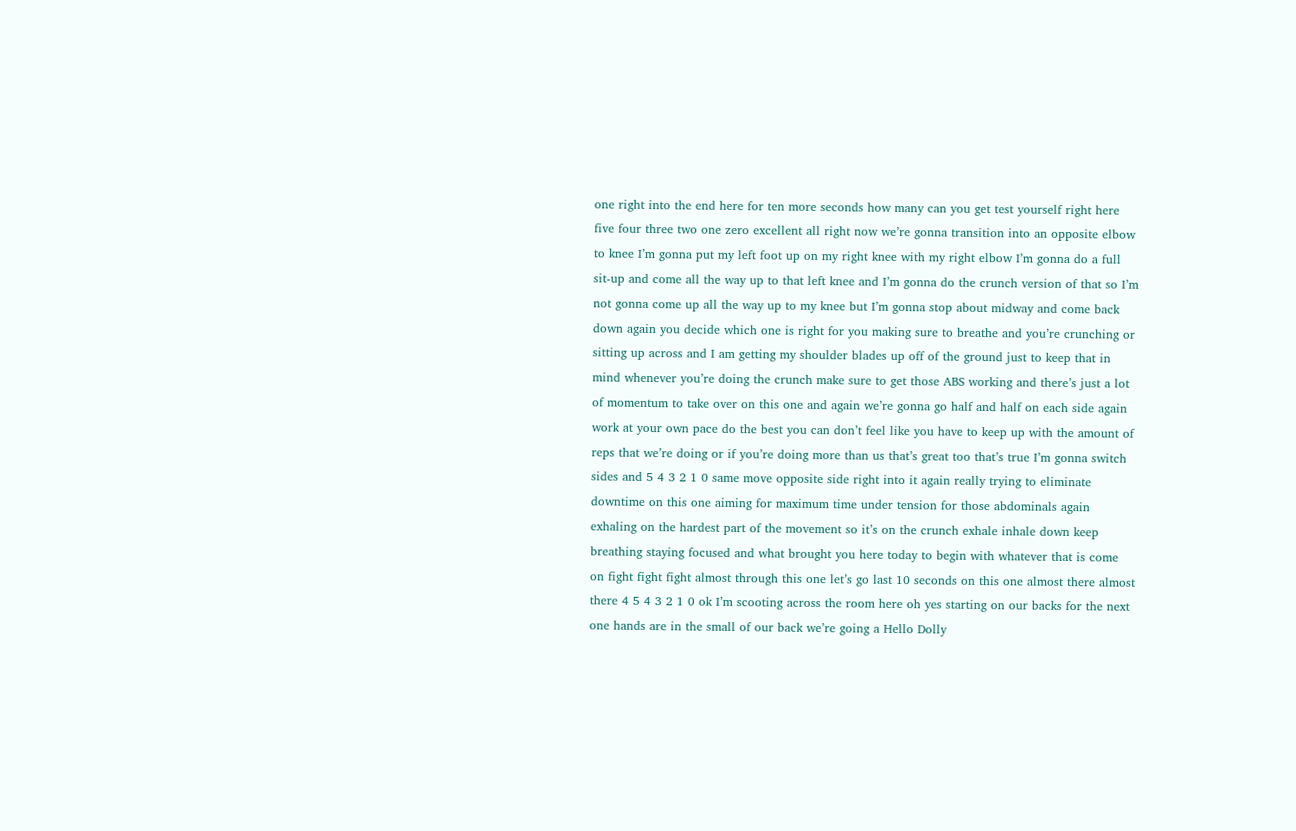one right into the end here for ten more seconds how many can you get test yourself right here five four three two one zero excellent all right now we’re gonna transition into an opposite elbow to knee I’m gonna put my left foot up on my right knee with my right elbow I’m gonna do a full sit-up and come all the way up to that left knee and I’m gonna do the crunch version of that so I’m not gonna come up all the way up to my knee but I’m gonna stop about midway and come back down again you decide which one is right for you making sure to breathe and you’re crunching or sitting up across and I am getting my shoulder blades up off of the ground just to keep that in mind whenever you’re doing the crunch make sure to get those ABS working and there’s just a lot of momentum to take over on this one and again we’re gonna go half and half on each side again work at your own pace do the best you can don’t feel like you have to keep up with the amount of reps that we’re doing or if you’re doing more than us that’s great too that’s true I’m gonna switch sides and 5 4 3 2 1 0 same move opposite side right into it again really trying to eliminate downtime on this one aiming for maximum time under tension for those abdominals again exhaling on the hardest part of the movement so it’s on the crunch exhale inhale down keep breathing staying focused and what brought you here today to begin with whatever that is come on fight fight fight almost through this one let’s go last 10 seconds on this one almost there almost there 4 5 4 3 2 1 0 ok I’m scooting across the room here oh yes starting on our backs for the next one hands are in the small of our back we’re going a Hello Dolly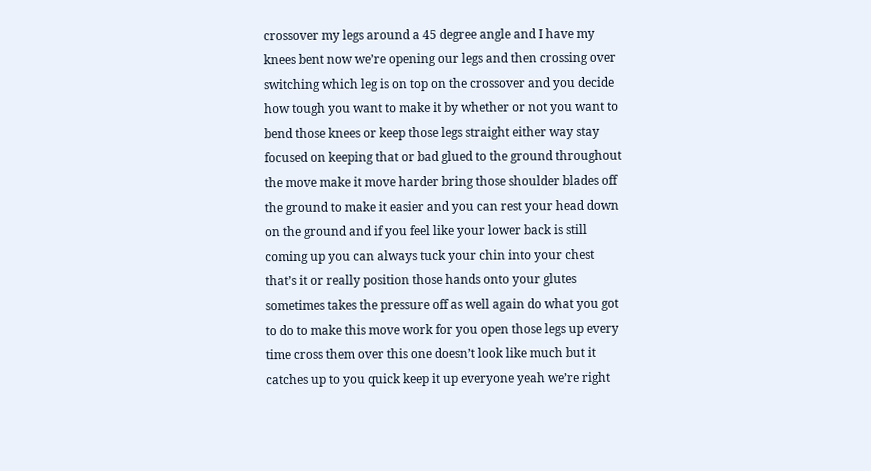crossover my legs around a 45 degree angle and I have my knees bent now we’re opening our legs and then crossing over switching which leg is on top on the crossover and you decide how tough you want to make it by whether or not you want to bend those knees or keep those legs straight either way stay focused on keeping that or bad glued to the ground throughout the move make it move harder bring those shoulder blades off the ground to make it easier and you can rest your head down on the ground and if you feel like your lower back is still coming up you can always tuck your chin into your chest that’s it or really position those hands onto your glutes sometimes takes the pressure off as well again do what you got to do to make this move work for you open those legs up every time cross them over this one doesn’t look like much but it catches up to you quick keep it up everyone yeah we’re right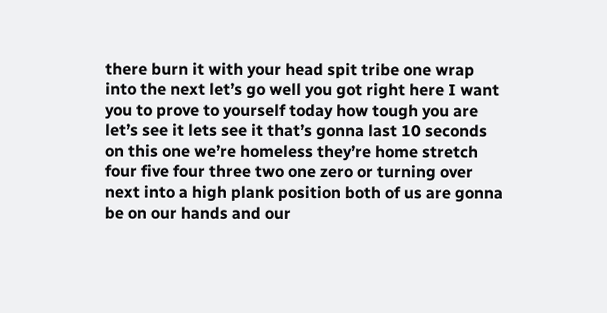there burn it with your head spit tribe one wrap into the next let’s go well you got right here I want you to prove to yourself today how tough you are let’s see it lets see it that’s gonna last 10 seconds on this one we’re homeless they’re home stretch four five four three two one zero or turning over next into a high plank position both of us are gonna be on our hands and our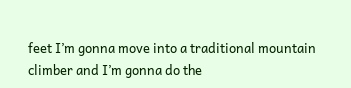feet I’m gonna move into a traditional mountain climber and I’m gonna do the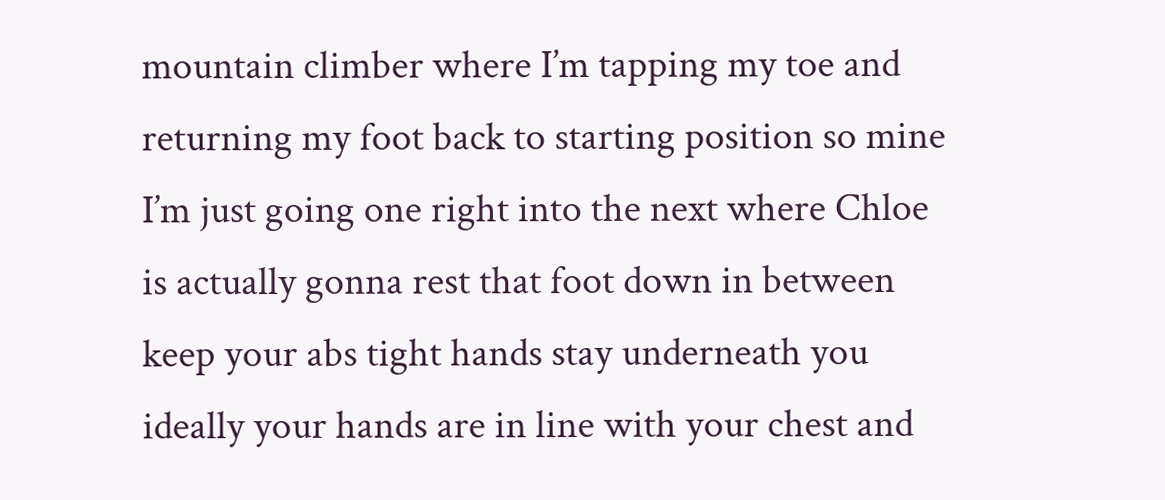mountain climber where I’m tapping my toe and returning my foot back to starting position so mine I’m just going one right into the next where Chloe is actually gonna rest that foot down in between keep your abs tight hands stay underneath you ideally your hands are in line with your chest and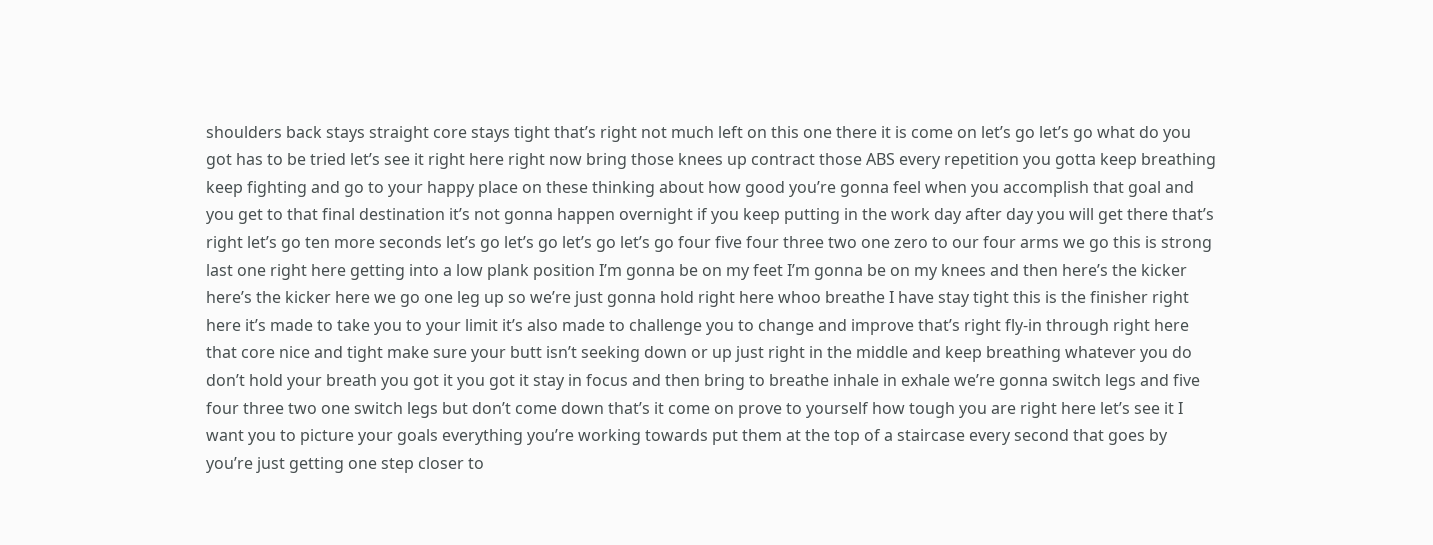shoulders back stays straight core stays tight that’s right not much left on this one there it is come on let’s go let’s go what do you got has to be tried let’s see it right here right now bring those knees up contract those ABS every repetition you gotta keep breathing keep fighting and go to your happy place on these thinking about how good you’re gonna feel when you accomplish that goal and you get to that final destination it’s not gonna happen overnight if you keep putting in the work day after day you will get there that’s right let’s go ten more seconds let’s go let’s go let’s go let’s go four five four three two one zero to our four arms we go this is strong last one right here getting into a low plank position I’m gonna be on my feet I’m gonna be on my knees and then here’s the kicker here’s the kicker here we go one leg up so we’re just gonna hold right here whoo breathe I have stay tight this is the finisher right here it’s made to take you to your limit it’s also made to challenge you to change and improve that’s right fly-in through right here that core nice and tight make sure your butt isn’t seeking down or up just right in the middle and keep breathing whatever you do don’t hold your breath you got it you got it stay in focus and then bring to breathe inhale in exhale we’re gonna switch legs and five four three two one switch legs but don’t come down that’s it come on prove to yourself how tough you are right here let’s see it I want you to picture your goals everything you’re working towards put them at the top of a staircase every second that goes by you’re just getting one step closer to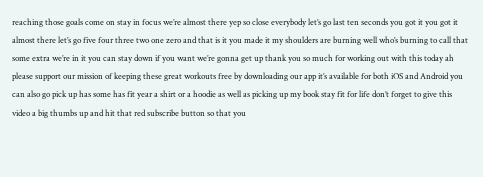reaching those goals come on stay in focus we’re almost there yep so close everybody let’s go last ten seconds you got it you got it almost there let’s go five four three two one zero and that is it you made it my shoulders are burning well who’s burning to call that some extra we’re in it you can stay down if you want we’re gonna get up thank you so much for working out with this today ah please support our mission of keeping these great workouts free by downloading our app it’s available for both iOS and Android you can also go pick up has some has fit year a shirt or a hoodie as well as picking up my book stay fit for life don’t forget to give this video a big thumbs up and hit that red subscribe button so that you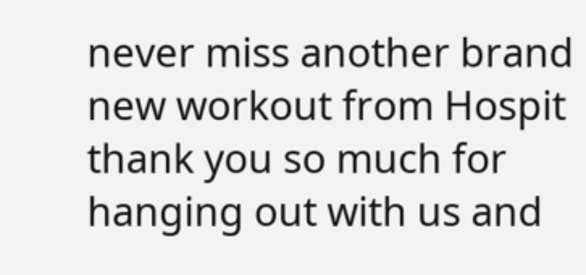never miss another brand new workout from Hospit thank you so much for hanging out with us and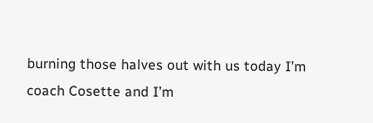burning those halves out with us today I’m coach Cosette and I’m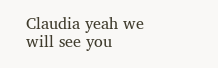Claudia yeah we will see you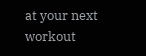at your next workout